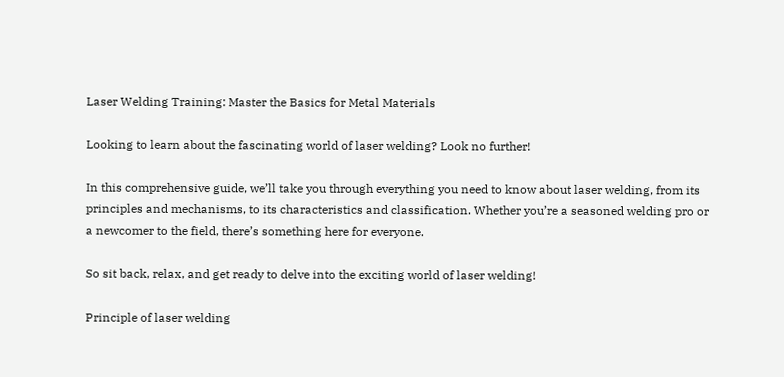Laser Welding Training: Master the Basics for Metal Materials

Looking to learn about the fascinating world of laser welding? Look no further!

In this comprehensive guide, we’ll take you through everything you need to know about laser welding, from its principles and mechanisms, to its characteristics and classification. Whether you’re a seasoned welding pro or a newcomer to the field, there’s something here for everyone.

So sit back, relax, and get ready to delve into the exciting world of laser welding!

Principle of laser welding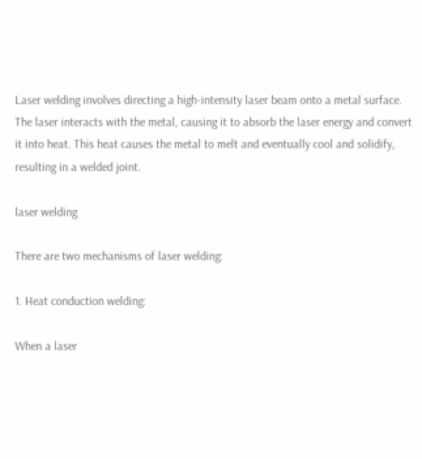Laser welding involves directing a high-intensity laser beam onto a metal surface. The laser interacts with the metal, causing it to absorb the laser energy and convert it into heat. This heat causes the metal to melt and eventually cool and solidify, resulting in a welded joint.

laser welding

There are two mechanisms of laser welding:

1. Heat conduction welding:

When a laser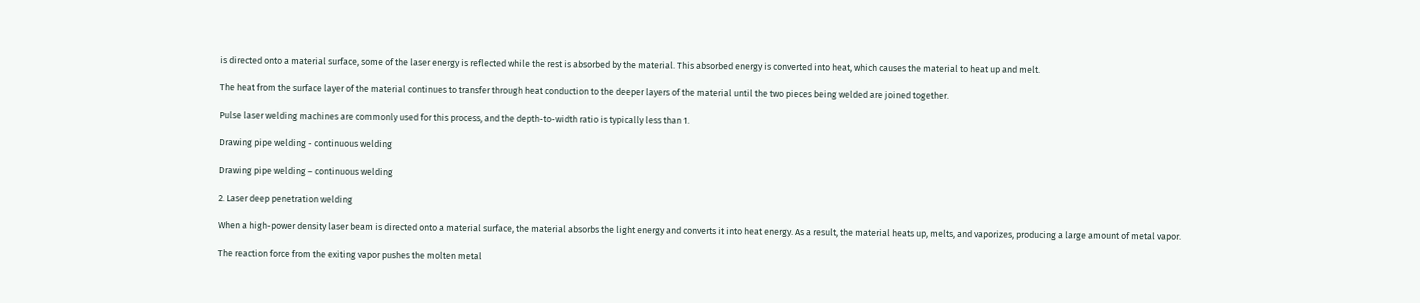is directed onto a material surface, some of the laser energy is reflected while the rest is absorbed by the material. This absorbed energy is converted into heat, which causes the material to heat up and melt.

The heat from the surface layer of the material continues to transfer through heat conduction to the deeper layers of the material until the two pieces being welded are joined together.

Pulse laser welding machines are commonly used for this process, and the depth-to-width ratio is typically less than 1.

Drawing pipe welding - continuous welding

Drawing pipe welding – continuous welding

2. Laser deep penetration welding

When a high-power density laser beam is directed onto a material surface, the material absorbs the light energy and converts it into heat energy. As a result, the material heats up, melts, and vaporizes, producing a large amount of metal vapor.

The reaction force from the exiting vapor pushes the molten metal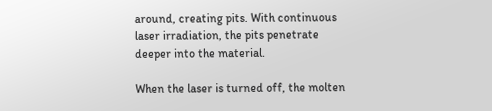around, creating pits. With continuous laser irradiation, the pits penetrate deeper into the material.

When the laser is turned off, the molten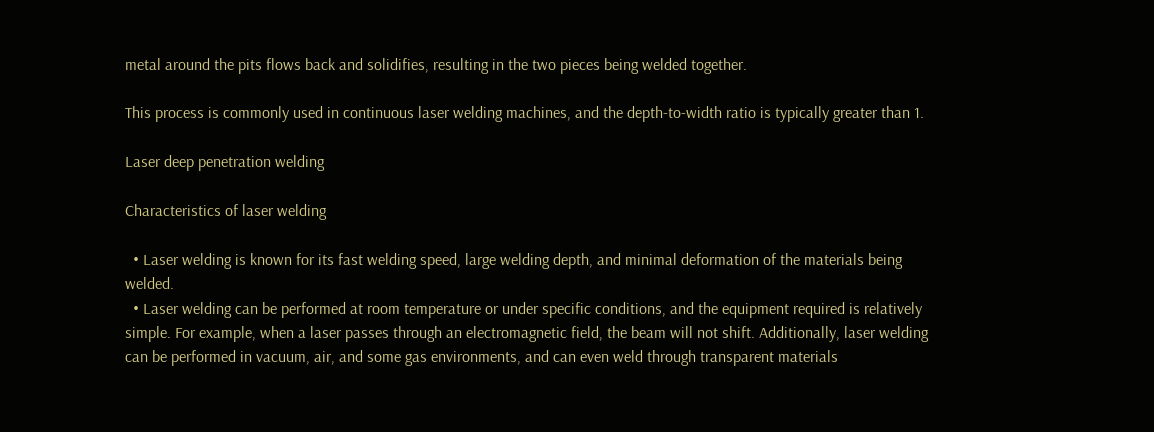metal around the pits flows back and solidifies, resulting in the two pieces being welded together.

This process is commonly used in continuous laser welding machines, and the depth-to-width ratio is typically greater than 1.

Laser deep penetration welding

Characteristics of laser welding

  • Laser welding is known for its fast welding speed, large welding depth, and minimal deformation of the materials being welded.
  • Laser welding can be performed at room temperature or under specific conditions, and the equipment required is relatively simple. For example, when a laser passes through an electromagnetic field, the beam will not shift. Additionally, laser welding can be performed in vacuum, air, and some gas environments, and can even weld through transparent materials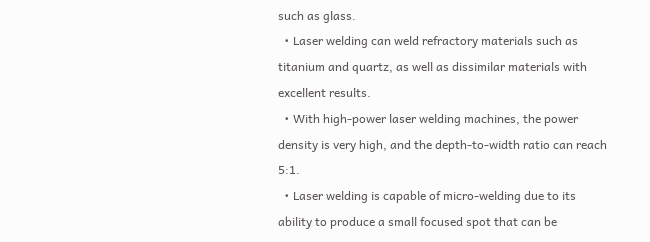such as glass.
  • Laser welding can weld refractory materials such as titanium and quartz, as well as dissimilar materials with excellent results.
  • With high-power laser welding machines, the power density is very high, and the depth-to-width ratio can reach 5:1.
  • Laser welding is capable of micro-welding due to its ability to produce a small focused spot that can be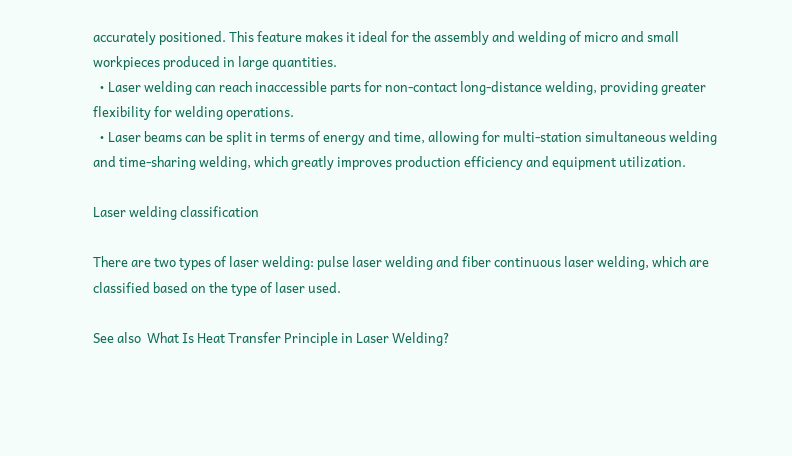accurately positioned. This feature makes it ideal for the assembly and welding of micro and small workpieces produced in large quantities.
  • Laser welding can reach inaccessible parts for non-contact long-distance welding, providing greater flexibility for welding operations.
  • Laser beams can be split in terms of energy and time, allowing for multi-station simultaneous welding and time-sharing welding, which greatly improves production efficiency and equipment utilization.

Laser welding classification

There are two types of laser welding: pulse laser welding and fiber continuous laser welding, which are classified based on the type of laser used.

See also  What Is Heat Transfer Principle in Laser Welding?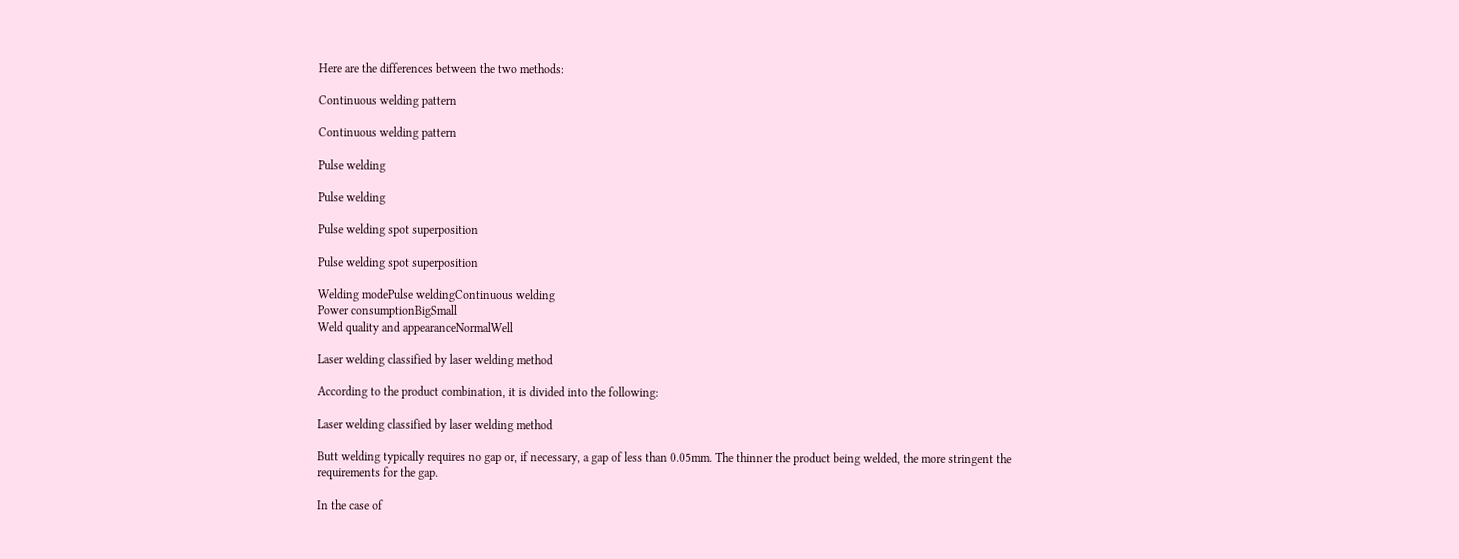Here are the differences between the two methods:

Continuous welding pattern

Continuous welding pattern

Pulse welding

Pulse welding

Pulse welding spot superposition

Pulse welding spot superposition

Welding modePulse weldingContinuous welding
Power consumptionBigSmall
Weld quality and appearanceNormalWell

Laser welding classified by laser welding method

According to the product combination, it is divided into the following:

Laser welding classified by laser welding method

Butt welding typically requires no gap or, if necessary, a gap of less than 0.05mm. The thinner the product being welded, the more stringent the requirements for the gap.

In the case of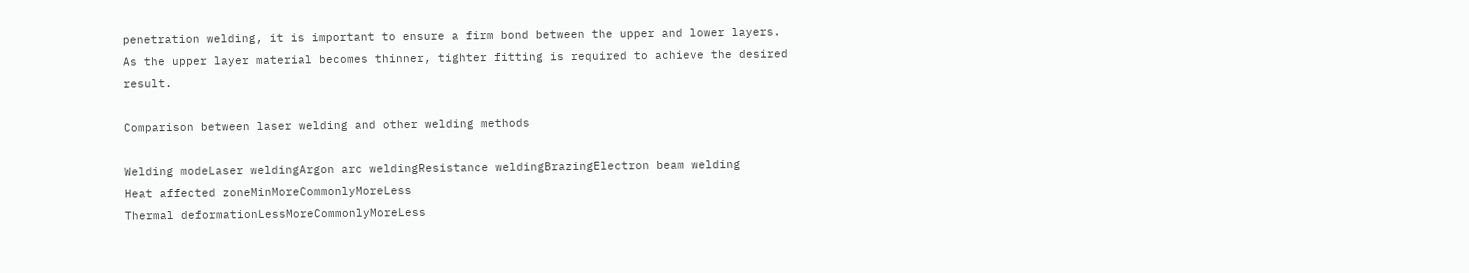penetration welding, it is important to ensure a firm bond between the upper and lower layers. As the upper layer material becomes thinner, tighter fitting is required to achieve the desired result.

Comparison between laser welding and other welding methods

Welding modeLaser weldingArgon arc weldingResistance weldingBrazingElectron beam welding
Heat affected zoneMinMoreCommonlyMoreLess
Thermal deformationLessMoreCommonlyMoreLess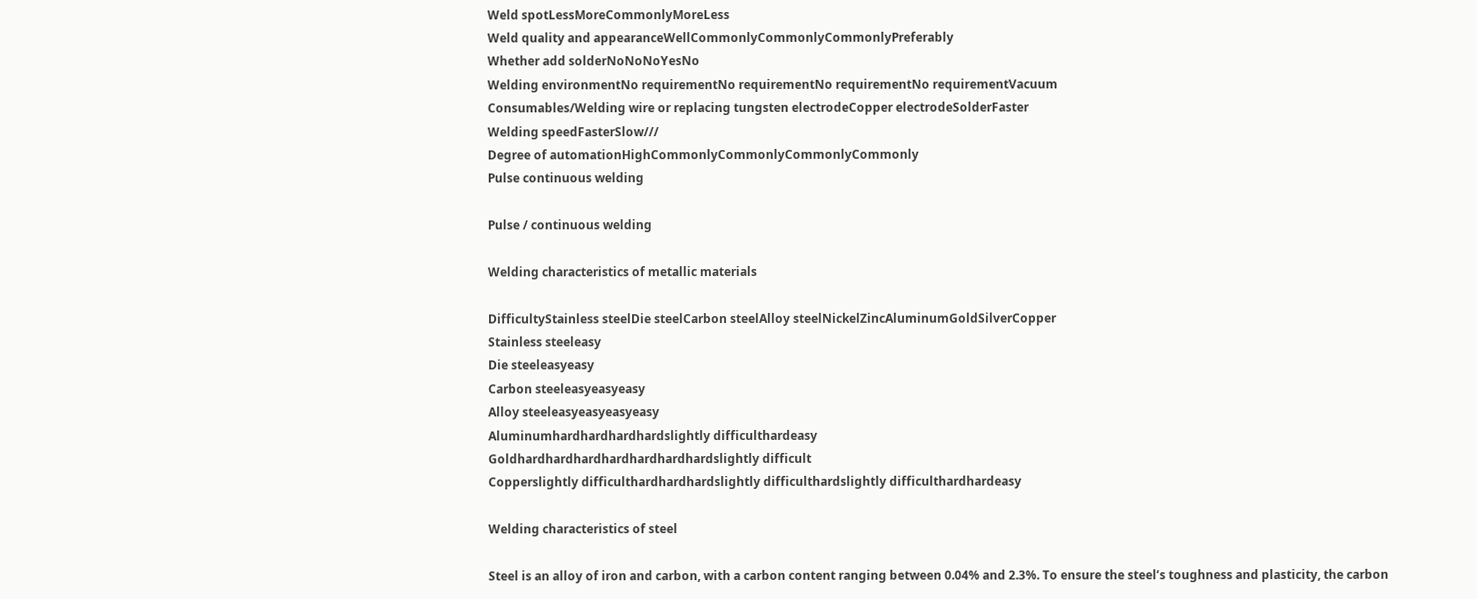Weld spotLessMoreCommonlyMoreLess
Weld quality and appearanceWellCommonlyCommonlyCommonlyPreferably
Whether add solderNoNoNoYesNo
Welding environmentNo requirementNo requirementNo requirementNo requirementVacuum
Consumables/Welding wire or replacing tungsten electrodeCopper electrodeSolderFaster
Welding speedFasterSlow///
Degree of automationHighCommonlyCommonlyCommonlyCommonly
Pulse continuous welding

Pulse / continuous welding

Welding characteristics of metallic materials

DifficultyStainless steelDie steelCarbon steelAlloy steelNickelZincAluminumGoldSilverCopper
Stainless steeleasy
Die steeleasyeasy
Carbon steeleasyeasyeasy
Alloy steeleasyeasyeasyeasy
Aluminumhardhardhardhardslightly difficulthardeasy
Goldhardhardhardhardhardhardhardslightly difficult
Copperslightly difficulthardhardhardslightly difficulthardslightly difficulthardhardeasy

Welding characteristics of steel

Steel is an alloy of iron and carbon, with a carbon content ranging between 0.04% and 2.3%. To ensure the steel’s toughness and plasticity, the carbon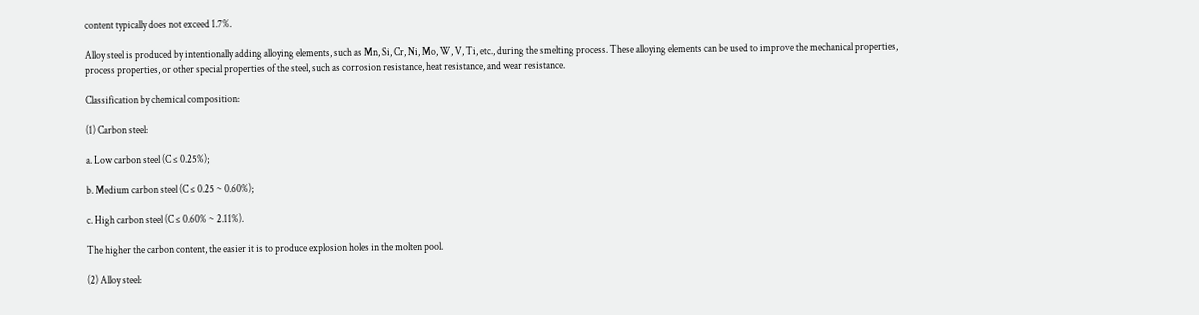content typically does not exceed 1.7%.

Alloy steel is produced by intentionally adding alloying elements, such as Mn, Si, Cr, Ni, Mo, W, V, Ti, etc., during the smelting process. These alloying elements can be used to improve the mechanical properties, process properties, or other special properties of the steel, such as corrosion resistance, heat resistance, and wear resistance.

Classification by chemical composition:

(1) Carbon steel:

a. Low carbon steel (C ≤ 0.25%);

b. Medium carbon steel (C ≤ 0.25 ~ 0.60%);

c. High carbon steel (C ≤ 0.60% ~ 2.11%).

The higher the carbon content, the easier it is to produce explosion holes in the molten pool.

(2) Alloy steel: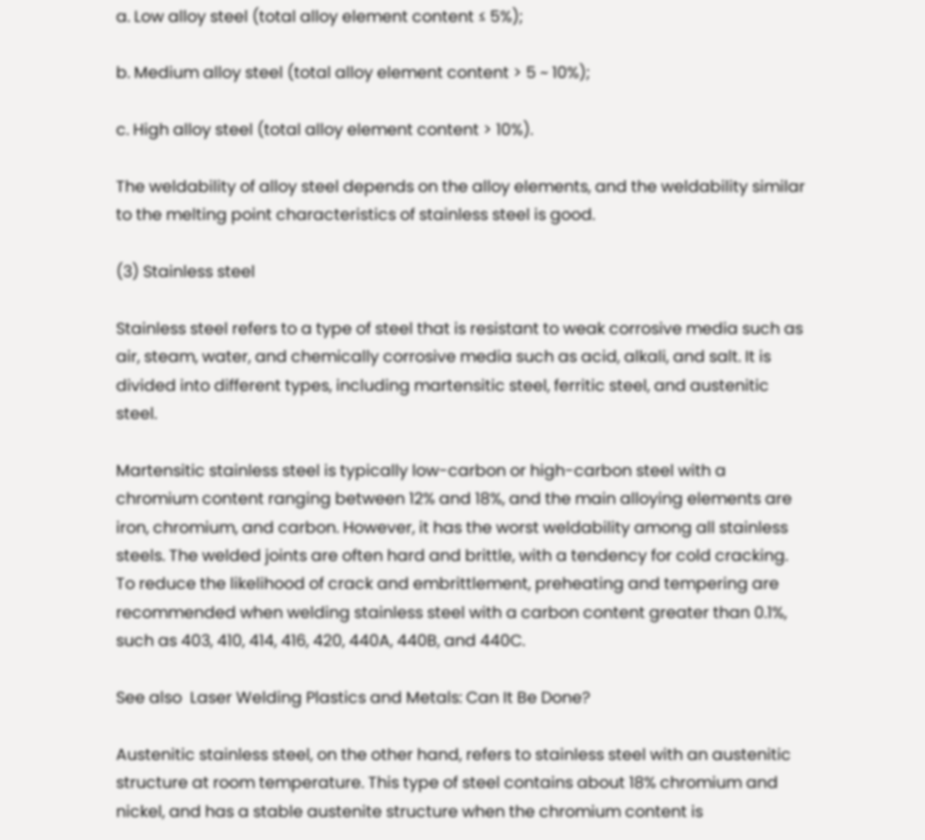a. Low alloy steel (total alloy element content ≤ 5%);

b. Medium alloy steel (total alloy element content > 5 ~ 10%);

c. High alloy steel (total alloy element content > 10%).

The weldability of alloy steel depends on the alloy elements, and the weldability similar to the melting point characteristics of stainless steel is good.

(3) Stainless steel

Stainless steel refers to a type of steel that is resistant to weak corrosive media such as air, steam, water, and chemically corrosive media such as acid, alkali, and salt. It is divided into different types, including martensitic steel, ferritic steel, and austenitic steel.

Martensitic stainless steel is typically low-carbon or high-carbon steel with a chromium content ranging between 12% and 18%, and the main alloying elements are iron, chromium, and carbon. However, it has the worst weldability among all stainless steels. The welded joints are often hard and brittle, with a tendency for cold cracking. To reduce the likelihood of crack and embrittlement, preheating and tempering are recommended when welding stainless steel with a carbon content greater than 0.1%, such as 403, 410, 414, 416, 420, 440A, 440B, and 440C.

See also  Laser Welding Plastics and Metals: Can It Be Done?

Austenitic stainless steel, on the other hand, refers to stainless steel with an austenitic structure at room temperature. This type of steel contains about 18% chromium and nickel, and has a stable austenite structure when the chromium content is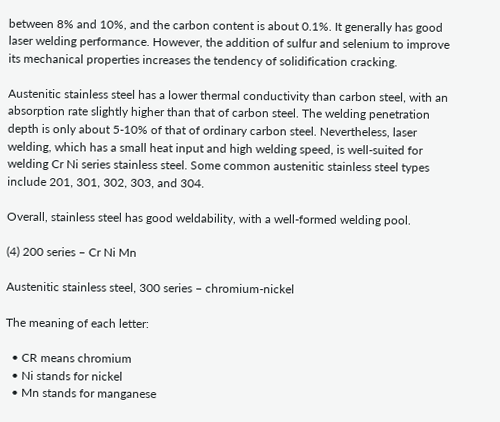between 8% and 10%, and the carbon content is about 0.1%. It generally has good laser welding performance. However, the addition of sulfur and selenium to improve its mechanical properties increases the tendency of solidification cracking.

Austenitic stainless steel has a lower thermal conductivity than carbon steel, with an absorption rate slightly higher than that of carbon steel. The welding penetration depth is only about 5-10% of that of ordinary carbon steel. Nevertheless, laser welding, which has a small heat input and high welding speed, is well-suited for welding Cr Ni series stainless steel. Some common austenitic stainless steel types include 201, 301, 302, 303, and 304.

Overall, stainless steel has good weldability, with a well-formed welding pool.

(4) 200 series – Cr Ni Mn

Austenitic stainless steel, 300 series – chromium-nickel

The meaning of each letter:

  • CR means chromium
  • Ni stands for nickel
  • Mn stands for manganese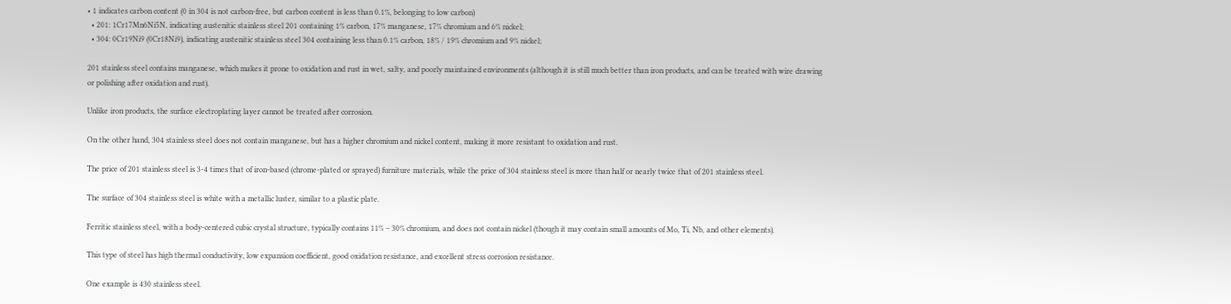• 1 indicates carbon content (0 in 304 is not carbon-free, but carbon content is less than 0.1%, belonging to low carbon)
  • 201: 1Cr17Mn6Ni5N, indicating austenitic stainless steel 201 containing 1% carbon, 17% manganese, 17% chromium and 6% nickel;
  • 304: 0Cr19Ni9 (0Cr18Ni9), indicating austenitic stainless steel 304 containing less than 0.1% carbon, 18% / 19% chromium and 9% nickel;

201 stainless steel contains manganese, which makes it prone to oxidation and rust in wet, salty, and poorly maintained environments (although it is still much better than iron products, and can be treated with wire drawing or polishing after oxidation and rust).

Unlike iron products, the surface electroplating layer cannot be treated after corrosion.

On the other hand, 304 stainless steel does not contain manganese, but has a higher chromium and nickel content, making it more resistant to oxidation and rust.

The price of 201 stainless steel is 3-4 times that of iron-based (chrome-plated or sprayed) furniture materials, while the price of 304 stainless steel is more than half or nearly twice that of 201 stainless steel.

The surface of 304 stainless steel is white with a metallic luster, similar to a plastic plate.

Ferritic stainless steel, with a body-centered cubic crystal structure, typically contains 11% – 30% chromium, and does not contain nickel (though it may contain small amounts of Mo, Ti, Nb, and other elements).

This type of steel has high thermal conductivity, low expansion coefficient, good oxidation resistance, and excellent stress corrosion resistance.

One example is 430 stainless steel.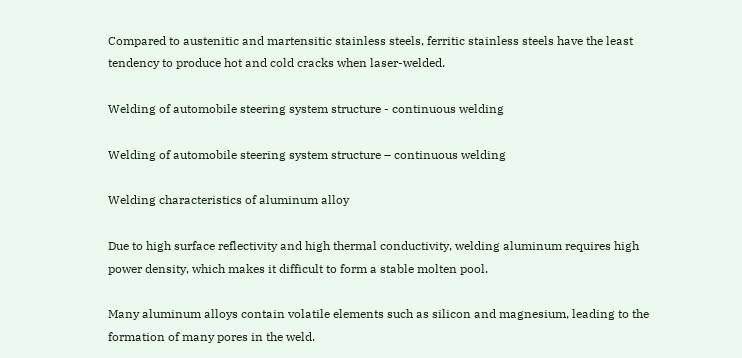Compared to austenitic and martensitic stainless steels, ferritic stainless steels have the least tendency to produce hot and cold cracks when laser-welded.

Welding of automobile steering system structure - continuous welding

Welding of automobile steering system structure – continuous welding

Welding characteristics of aluminum alloy

Due to high surface reflectivity and high thermal conductivity, welding aluminum requires high power density, which makes it difficult to form a stable molten pool.

Many aluminum alloys contain volatile elements such as silicon and magnesium, leading to the formation of many pores in the weld.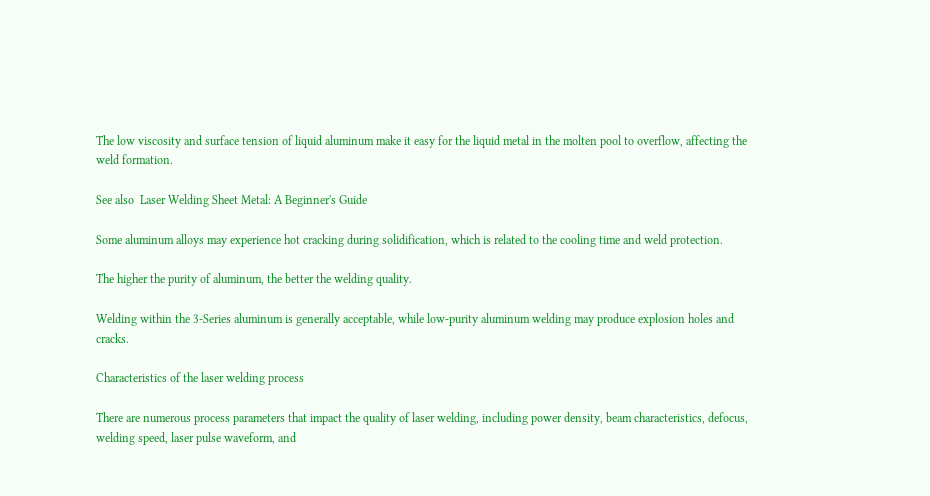The low viscosity and surface tension of liquid aluminum make it easy for the liquid metal in the molten pool to overflow, affecting the weld formation.

See also  Laser Welding Sheet Metal: A Beginner's Guide

Some aluminum alloys may experience hot cracking during solidification, which is related to the cooling time and weld protection.

The higher the purity of aluminum, the better the welding quality.

Welding within the 3-Series aluminum is generally acceptable, while low-purity aluminum welding may produce explosion holes and cracks.

Characteristics of the laser welding process

There are numerous process parameters that impact the quality of laser welding, including power density, beam characteristics, defocus, welding speed, laser pulse waveform, and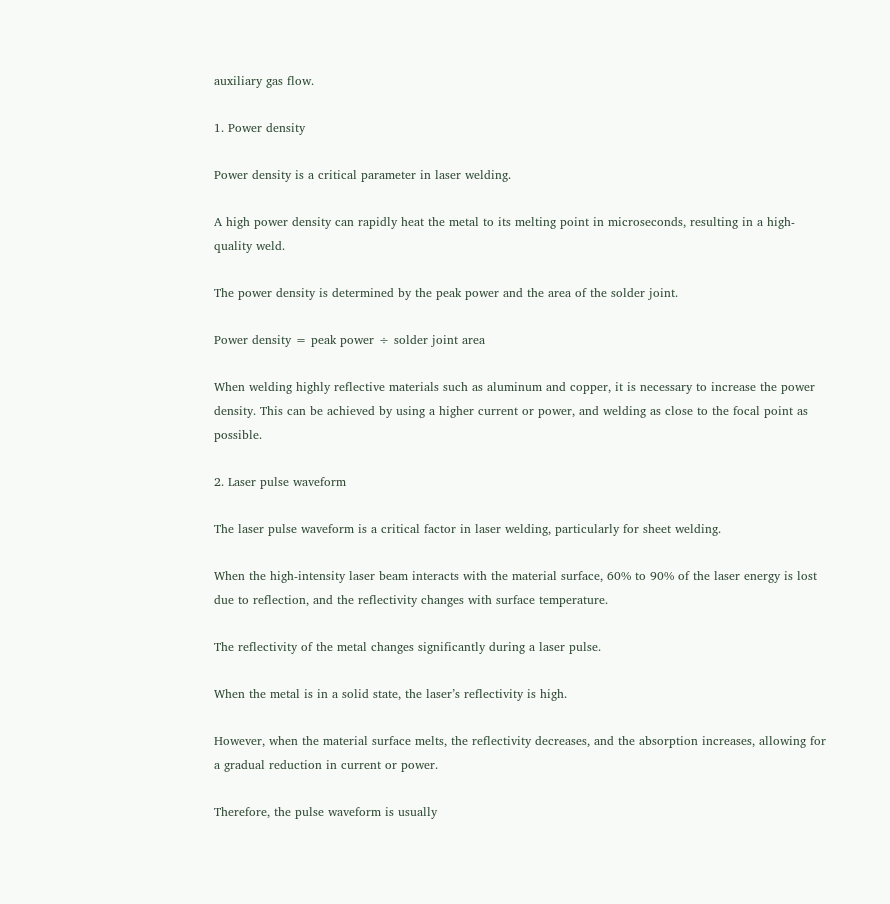auxiliary gas flow.

1. Power density

Power density is a critical parameter in laser welding.

A high power density can rapidly heat the metal to its melting point in microseconds, resulting in a high-quality weld.

The power density is determined by the peak power and the area of the solder joint.

Power density = peak power ÷ solder joint area

When welding highly reflective materials such as aluminum and copper, it is necessary to increase the power density. This can be achieved by using a higher current or power, and welding as close to the focal point as possible.

2. Laser pulse waveform

The laser pulse waveform is a critical factor in laser welding, particularly for sheet welding.

When the high-intensity laser beam interacts with the material surface, 60% to 90% of the laser energy is lost due to reflection, and the reflectivity changes with surface temperature.

The reflectivity of the metal changes significantly during a laser pulse.

When the metal is in a solid state, the laser’s reflectivity is high.

However, when the material surface melts, the reflectivity decreases, and the absorption increases, allowing for a gradual reduction in current or power.

Therefore, the pulse waveform is usually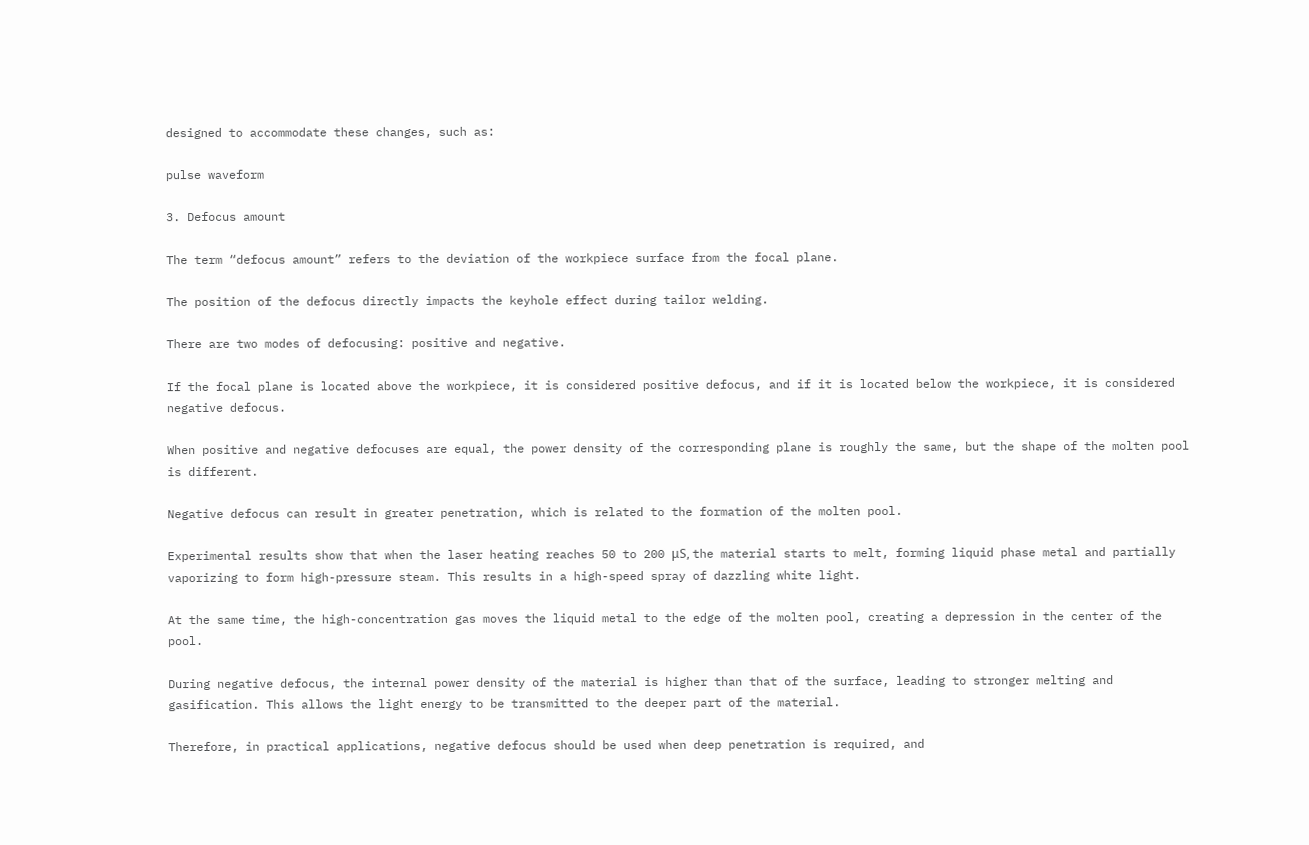designed to accommodate these changes, such as:

pulse waveform

3. Defocus amount

The term “defocus amount” refers to the deviation of the workpiece surface from the focal plane.

The position of the defocus directly impacts the keyhole effect during tailor welding.

There are two modes of defocusing: positive and negative.

If the focal plane is located above the workpiece, it is considered positive defocus, and if it is located below the workpiece, it is considered negative defocus.

When positive and negative defocuses are equal, the power density of the corresponding plane is roughly the same, but the shape of the molten pool is different.

Negative defocus can result in greater penetration, which is related to the formation of the molten pool.

Experimental results show that when the laser heating reaches 50 to 200 μS, the material starts to melt, forming liquid phase metal and partially vaporizing to form high-pressure steam. This results in a high-speed spray of dazzling white light.

At the same time, the high-concentration gas moves the liquid metal to the edge of the molten pool, creating a depression in the center of the pool.

During negative defocus, the internal power density of the material is higher than that of the surface, leading to stronger melting and gasification. This allows the light energy to be transmitted to the deeper part of the material.

Therefore, in practical applications, negative defocus should be used when deep penetration is required, and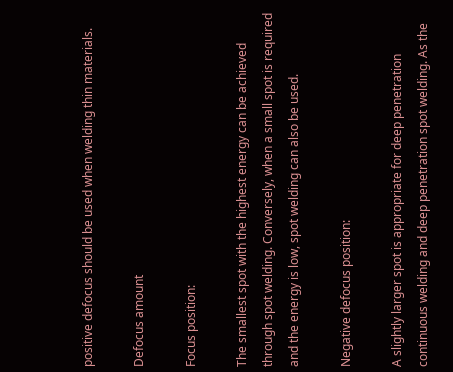positive defocus should be used when welding thin materials.

Defocus amount

Focus position:

The smallest spot with the highest energy can be achieved through spot welding. Conversely, when a small spot is required and the energy is low, spot welding can also be used.

Negative defocus position:

A slightly larger spot is appropriate for deep penetration continuous welding and deep penetration spot welding. As the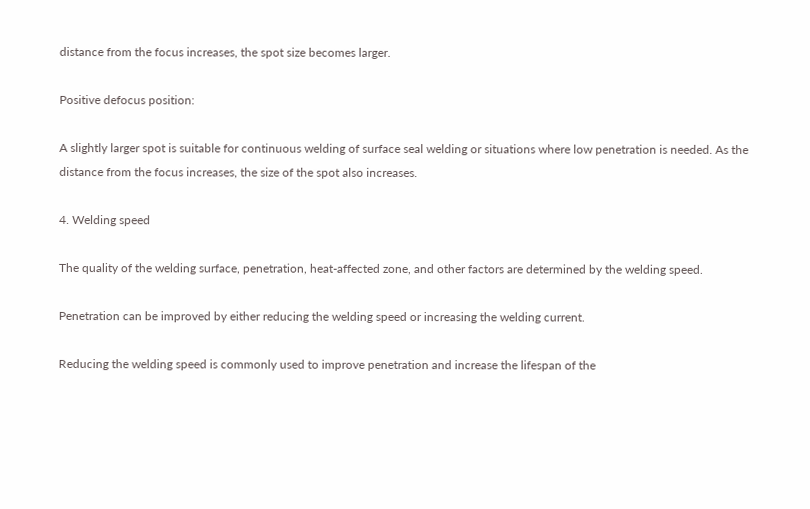distance from the focus increases, the spot size becomes larger.

Positive defocus position:

A slightly larger spot is suitable for continuous welding of surface seal welding or situations where low penetration is needed. As the distance from the focus increases, the size of the spot also increases.

4. Welding speed

The quality of the welding surface, penetration, heat-affected zone, and other factors are determined by the welding speed.

Penetration can be improved by either reducing the welding speed or increasing the welding current.

Reducing the welding speed is commonly used to improve penetration and increase the lifespan of the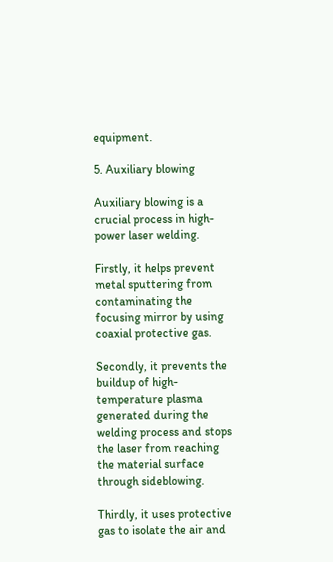equipment.

5. Auxiliary blowing

Auxiliary blowing is a crucial process in high-power laser welding.

Firstly, it helps prevent metal sputtering from contaminating the focusing mirror by using coaxial protective gas.

Secondly, it prevents the buildup of high-temperature plasma generated during the welding process and stops the laser from reaching the material surface through sideblowing.

Thirdly, it uses protective gas to isolate the air and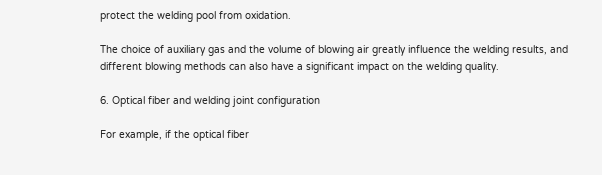protect the welding pool from oxidation.

The choice of auxiliary gas and the volume of blowing air greatly influence the welding results, and different blowing methods can also have a significant impact on the welding quality.

6. Optical fiber and welding joint configuration

For example, if the optical fiber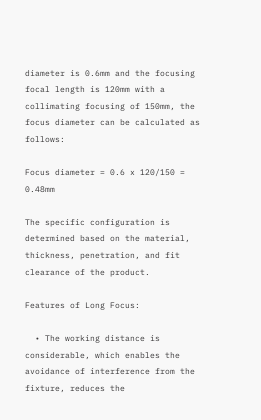diameter is 0.6mm and the focusing focal length is 120mm with a collimating focusing of 150mm, the focus diameter can be calculated as follows:

Focus diameter = 0.6 x 120/150 = 0.48mm

The specific configuration is determined based on the material, thickness, penetration, and fit clearance of the product.

Features of Long Focus:

  • The working distance is considerable, which enables the avoidance of interference from the fixture, reduces the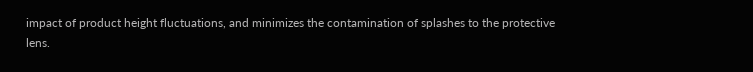impact of product height fluctuations, and minimizes the contamination of splashes to the protective lens.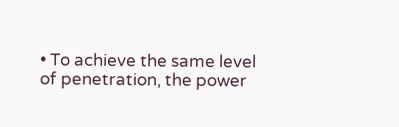• To achieve the same level of penetration, the power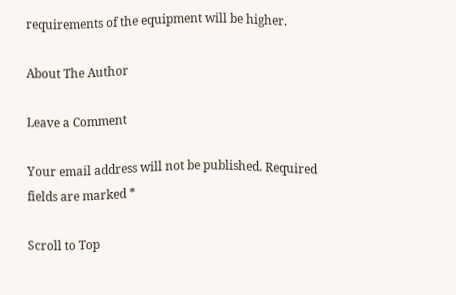requirements of the equipment will be higher.

About The Author

Leave a Comment

Your email address will not be published. Required fields are marked *

Scroll to Top